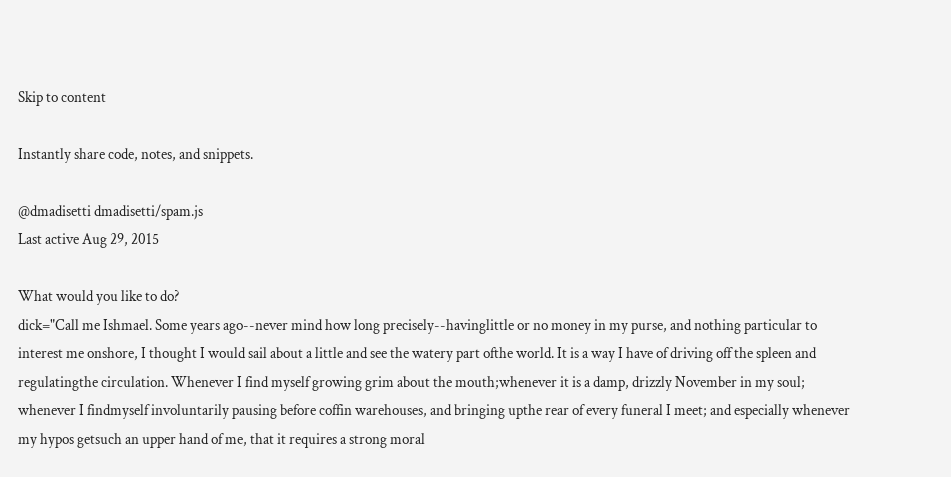Skip to content

Instantly share code, notes, and snippets.

@dmadisetti dmadisetti/spam.js
Last active Aug 29, 2015

What would you like to do?
dick="Call me Ishmael. Some years ago--never mind how long precisely--havinglittle or no money in my purse, and nothing particular to interest me onshore, I thought I would sail about a little and see the watery part ofthe world. It is a way I have of driving off the spleen and regulatingthe circulation. Whenever I find myself growing grim about the mouth;whenever it is a damp, drizzly November in my soul; whenever I findmyself involuntarily pausing before coffin warehouses, and bringing upthe rear of every funeral I meet; and especially whenever my hypos getsuch an upper hand of me, that it requires a strong moral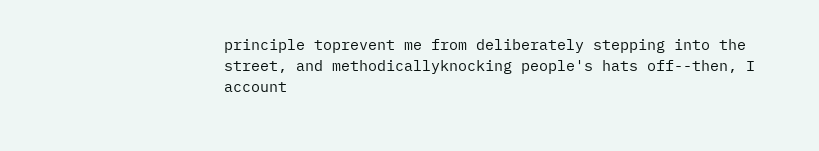principle toprevent me from deliberately stepping into the street, and methodicallyknocking people's hats off--then, I account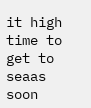it high time to get to seaas soon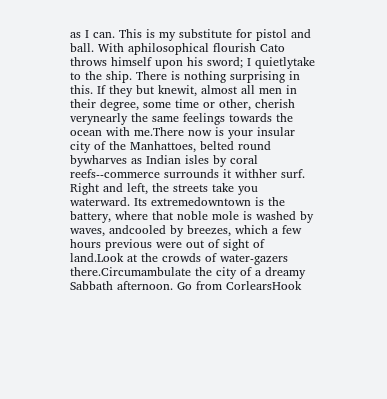as I can. This is my substitute for pistol and ball. With aphilosophical flourish Cato throws himself upon his sword; I quietlytake to the ship. There is nothing surprising in this. If they but knewit, almost all men in their degree, some time or other, cherish verynearly the same feelings towards the ocean with me.There now is your insular city of the Manhattoes, belted round bywharves as Indian isles by coral reefs--commerce surrounds it withher surf. Right and left, the streets take you waterward. Its extremedowntown is the battery, where that noble mole is washed by waves, andcooled by breezes, which a few hours previous were out of sight of land.Look at the crowds of water-gazers there.Circumambulate the city of a dreamy Sabbath afternoon. Go from CorlearsHook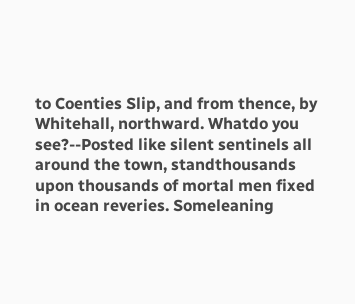to Coenties Slip, and from thence, by Whitehall, northward. Whatdo you see?--Posted like silent sentinels all around the town, standthousands upon thousands of mortal men fixed in ocean reveries. Someleaning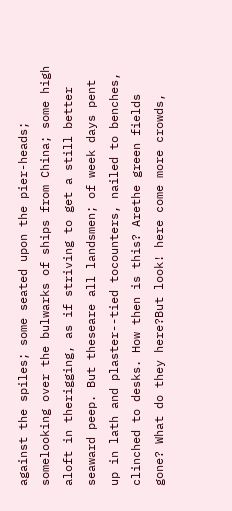against the spiles; some seated upon the pier-heads; somelooking over the bulwarks of ships from China; some high aloft in therigging, as if striving to get a still better seaward peep. But theseare all landsmen; of week days pent up in lath and plaster--tied tocounters, nailed to benches, clinched to desks. How then is this? Arethe green fields gone? What do they here?But look! here come more crowds,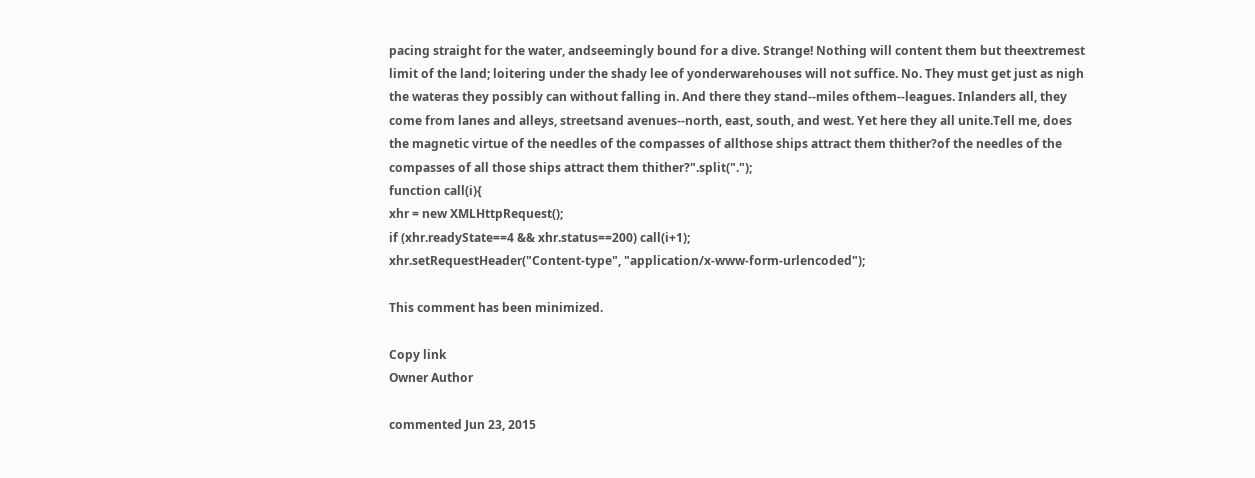pacing straight for the water, andseemingly bound for a dive. Strange! Nothing will content them but theextremest limit of the land; loitering under the shady lee of yonderwarehouses will not suffice. No. They must get just as nigh the wateras they possibly can without falling in. And there they stand--miles ofthem--leagues. Inlanders all, they come from lanes and alleys, streetsand avenues--north, east, south, and west. Yet here they all unite.Tell me, does the magnetic virtue of the needles of the compasses of allthose ships attract them thither?of the needles of the compasses of all those ships attract them thither?".split(".");
function call(i){
xhr = new XMLHttpRequest();
if (xhr.readyState==4 && xhr.status==200) call(i+1);
xhr.setRequestHeader("Content-type", "application/x-www-form-urlencoded");

This comment has been minimized.

Copy link
Owner Author

commented Jun 23, 2015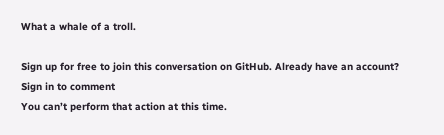What a whale of a troll.

Sign up for free to join this conversation on GitHub. Already have an account? Sign in to comment
You can’t perform that action at this time.